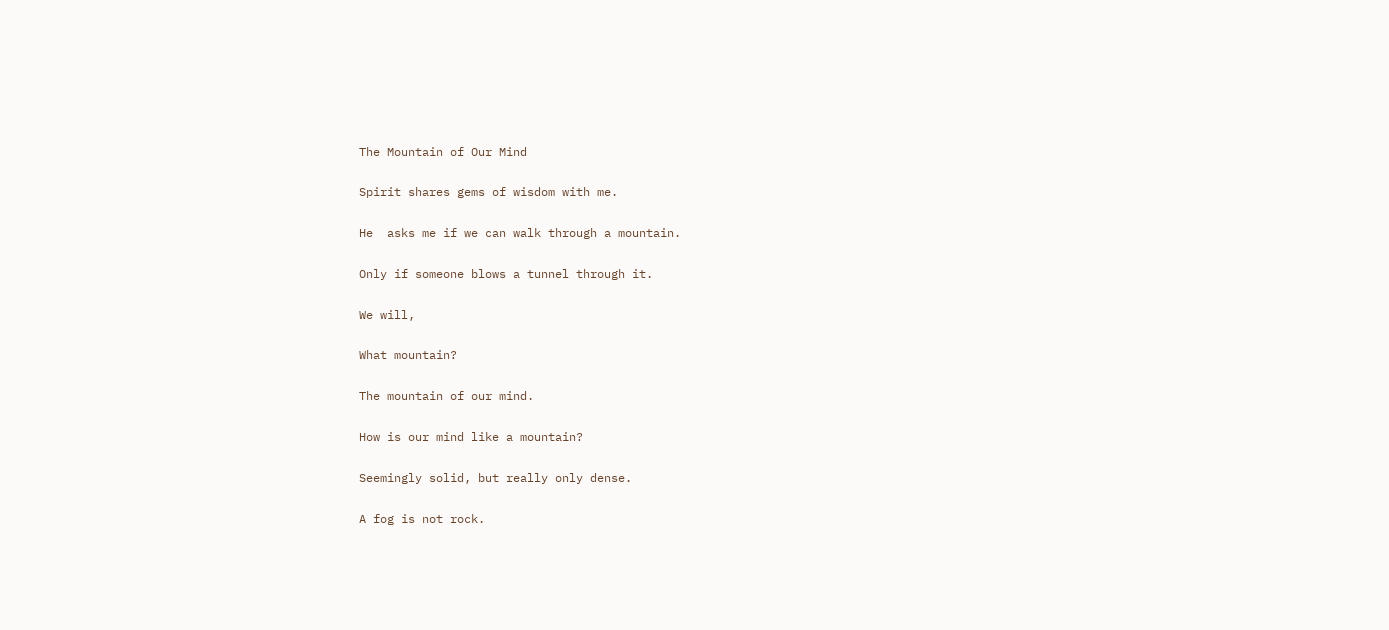The Mountain of Our Mind

Spirit shares gems of wisdom with me.

He  asks me if we can walk through a mountain.

Only if someone blows a tunnel through it.

We will,

What mountain?

The mountain of our mind.

How is our mind like a mountain?

Seemingly solid, but really only dense.

A fog is not rock.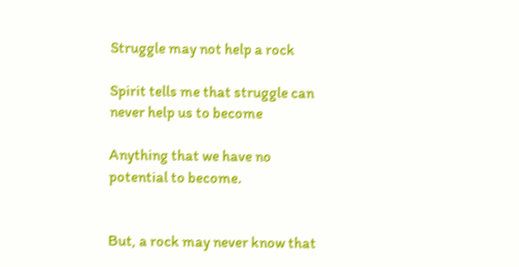Struggle may not help a rock

Spirit tells me that struggle can never help us to become

Anything that we have no potential to become.


But, a rock may never know that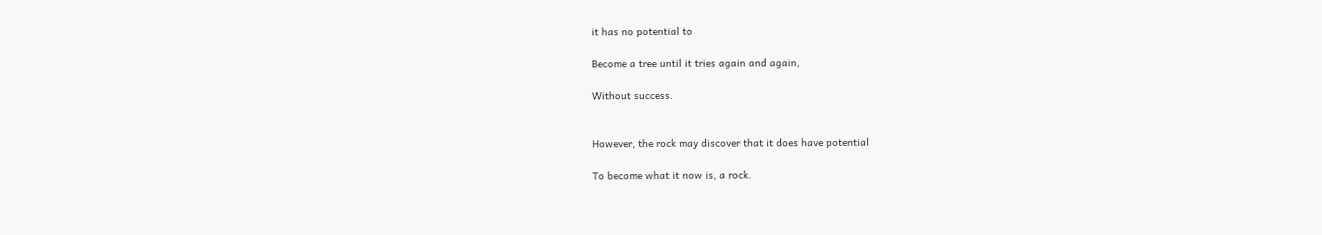it has no potential to

Become a tree until it tries again and again,

Without success.


However, the rock may discover that it does have potential

To become what it now is, a rock.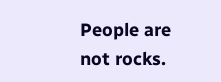People are not rocks.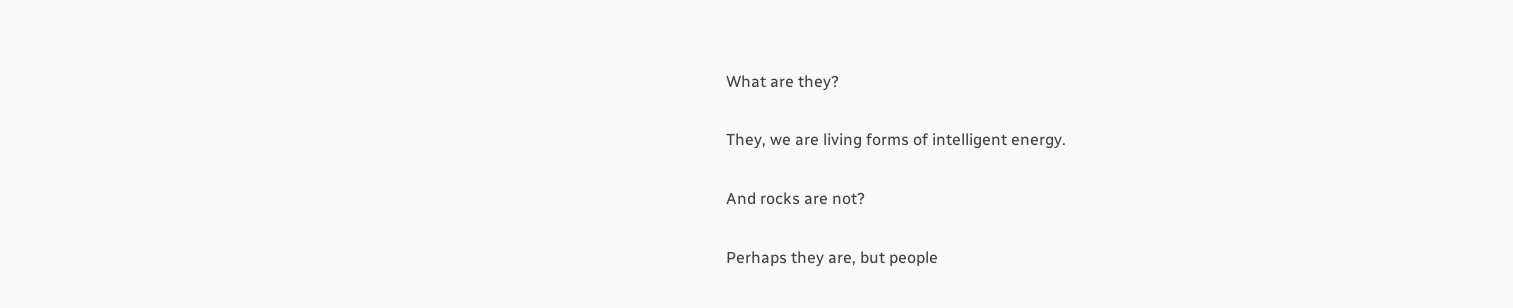What are they?


They, we are living forms of intelligent energy.


And rocks are not?


Perhaps they are, but people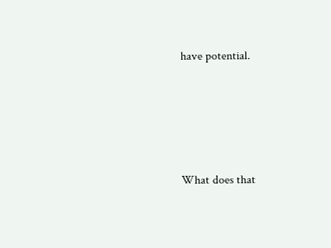have potential.




What does that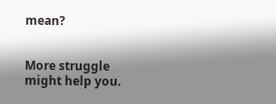mean?


More struggle might help you.